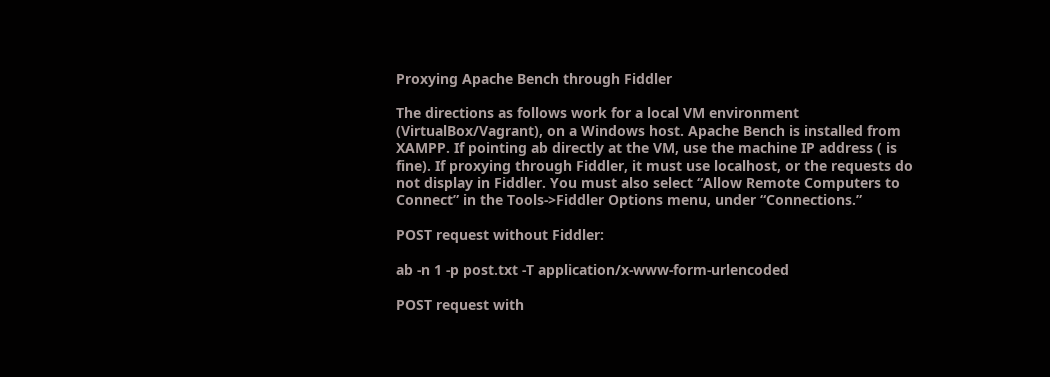Proxying Apache Bench through Fiddler

The directions as follows work for a local VM environment (VirtualBox/Vagrant), on a Windows host. Apache Bench is installed from XAMPP. If pointing ab directly at the VM, use the machine IP address ( is fine). If proxying through Fiddler, it must use localhost, or the requests do not display in Fiddler. You must also select “Allow Remote Computers to Connect” in the Tools->Fiddler Options menu, under “Connections.”

POST request without Fiddler:

ab -n 1 -p post.txt -T application/x-www-form-urlencoded

POST request with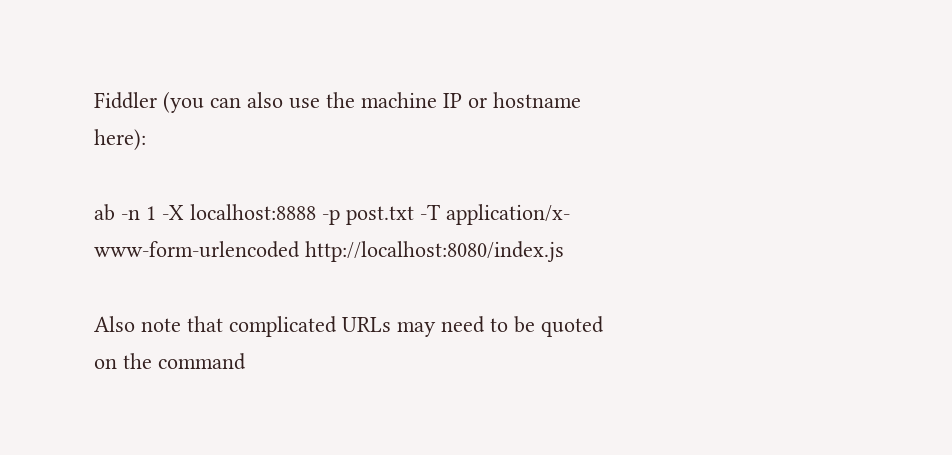Fiddler (you can also use the machine IP or hostname here):

ab -n 1 -X localhost:8888 -p post.txt -T application/x-www-form-urlencoded http://localhost:8080/index.js

Also note that complicated URLs may need to be quoted on the command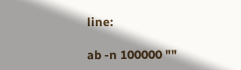line:

ab -n 100000 ""